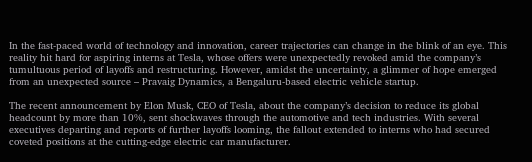In the fast-paced world of technology and innovation, career trajectories can change in the blink of an eye. This reality hit hard for aspiring interns at Tesla, whose offers were unexpectedly revoked amid the company’s tumultuous period of layoffs and restructuring. However, amidst the uncertainty, a glimmer of hope emerged from an unexpected source – Pravaig Dynamics, a Bengaluru-based electric vehicle startup.

The recent announcement by Elon Musk, CEO of Tesla, about the company’s decision to reduce its global headcount by more than 10%, sent shockwaves through the automotive and tech industries. With several executives departing and reports of further layoffs looming, the fallout extended to interns who had secured coveted positions at the cutting-edge electric car manufacturer.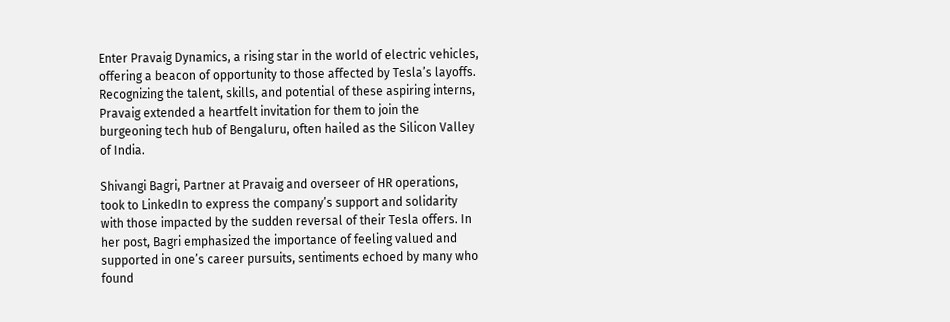Enter Pravaig Dynamics, a rising star in the world of electric vehicles, offering a beacon of opportunity to those affected by Tesla’s layoffs. Recognizing the talent, skills, and potential of these aspiring interns, Pravaig extended a heartfelt invitation for them to join the burgeoning tech hub of Bengaluru, often hailed as the Silicon Valley of India.

Shivangi Bagri, Partner at Pravaig and overseer of HR operations, took to LinkedIn to express the company’s support and solidarity with those impacted by the sudden reversal of their Tesla offers. In her post, Bagri emphasized the importance of feeling valued and supported in one’s career pursuits, sentiments echoed by many who found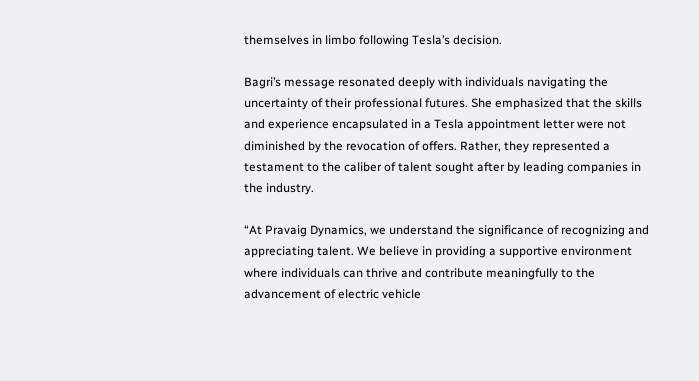themselves in limbo following Tesla’s decision.

Bagri’s message resonated deeply with individuals navigating the uncertainty of their professional futures. She emphasized that the skills and experience encapsulated in a Tesla appointment letter were not diminished by the revocation of offers. Rather, they represented a testament to the caliber of talent sought after by leading companies in the industry.

“At Pravaig Dynamics, we understand the significance of recognizing and appreciating talent. We believe in providing a supportive environment where individuals can thrive and contribute meaningfully to the advancement of electric vehicle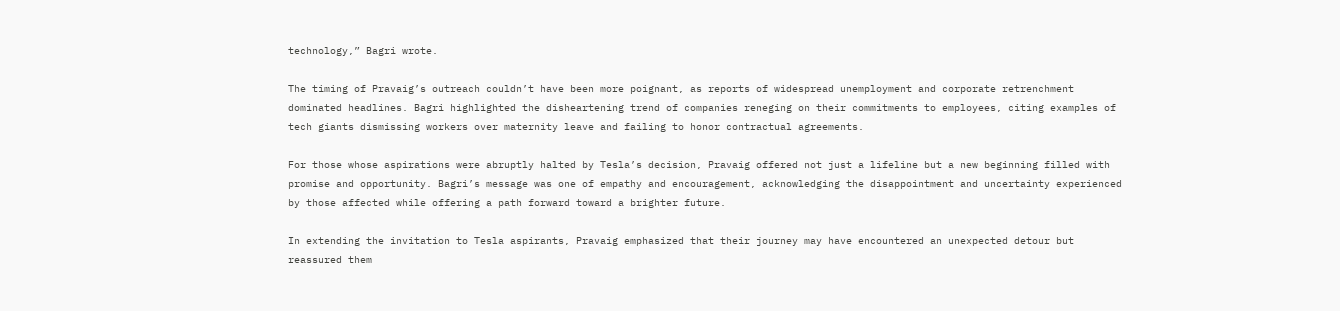technology,” Bagri wrote.

The timing of Pravaig’s outreach couldn’t have been more poignant, as reports of widespread unemployment and corporate retrenchment dominated headlines. Bagri highlighted the disheartening trend of companies reneging on their commitments to employees, citing examples of tech giants dismissing workers over maternity leave and failing to honor contractual agreements.

For those whose aspirations were abruptly halted by Tesla’s decision, Pravaig offered not just a lifeline but a new beginning filled with promise and opportunity. Bagri’s message was one of empathy and encouragement, acknowledging the disappointment and uncertainty experienced by those affected while offering a path forward toward a brighter future.

In extending the invitation to Tesla aspirants, Pravaig emphasized that their journey may have encountered an unexpected detour but reassured them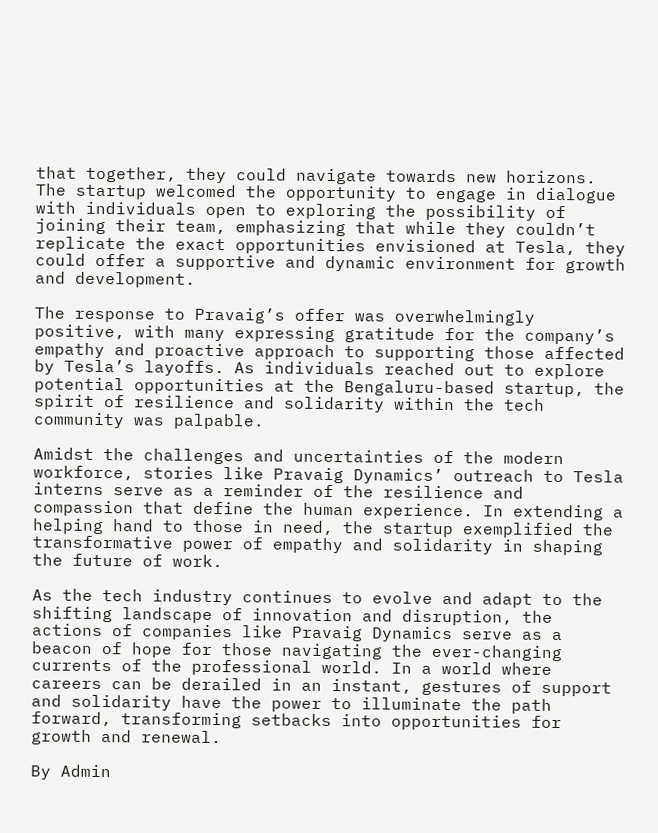that together, they could navigate towards new horizons. The startup welcomed the opportunity to engage in dialogue with individuals open to exploring the possibility of joining their team, emphasizing that while they couldn’t replicate the exact opportunities envisioned at Tesla, they could offer a supportive and dynamic environment for growth and development.

The response to Pravaig’s offer was overwhelmingly positive, with many expressing gratitude for the company’s empathy and proactive approach to supporting those affected by Tesla’s layoffs. As individuals reached out to explore potential opportunities at the Bengaluru-based startup, the spirit of resilience and solidarity within the tech community was palpable.

Amidst the challenges and uncertainties of the modern workforce, stories like Pravaig Dynamics’ outreach to Tesla interns serve as a reminder of the resilience and compassion that define the human experience. In extending a helping hand to those in need, the startup exemplified the transformative power of empathy and solidarity in shaping the future of work.

As the tech industry continues to evolve and adapt to the shifting landscape of innovation and disruption, the actions of companies like Pravaig Dynamics serve as a beacon of hope for those navigating the ever-changing currents of the professional world. In a world where careers can be derailed in an instant, gestures of support and solidarity have the power to illuminate the path forward, transforming setbacks into opportunities for growth and renewal.

By Admin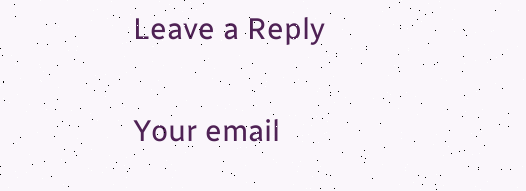Leave a Reply

Your email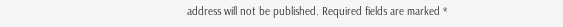address will not be published. Required fields are marked *